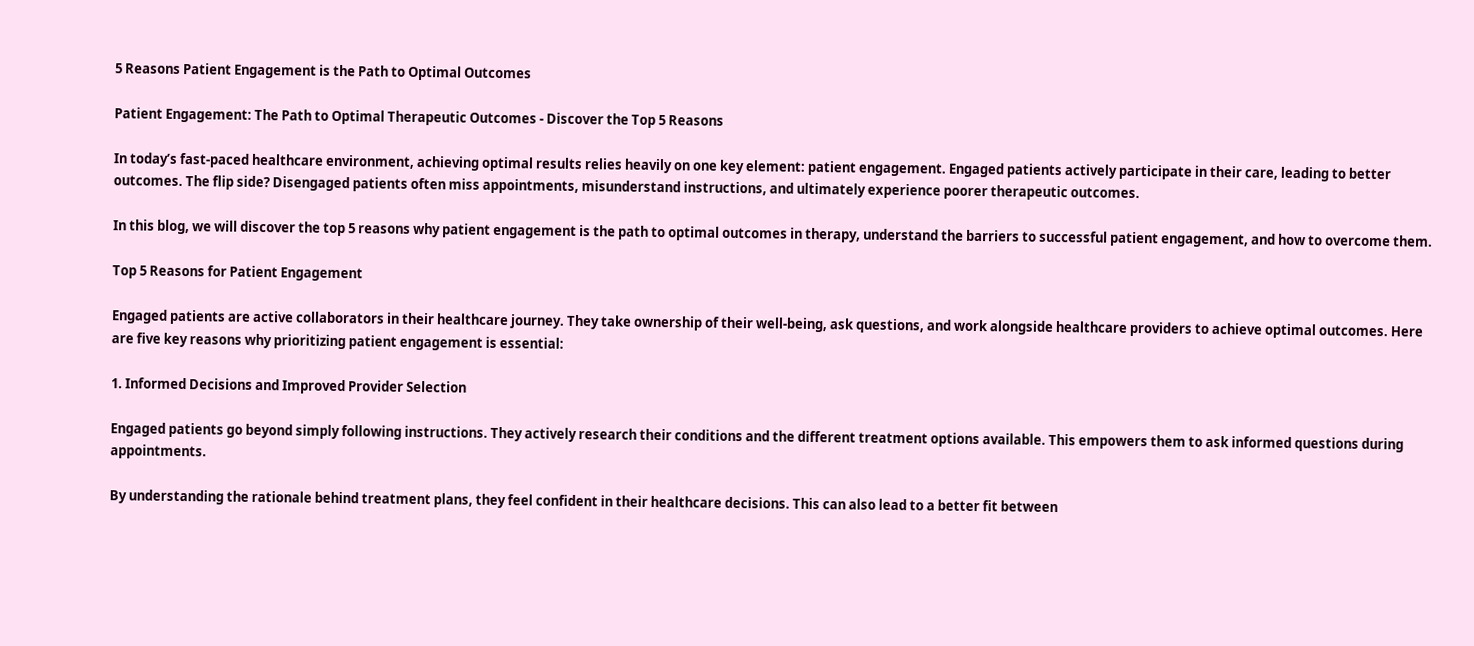5 Reasons Patient Engagement is the Path to Optimal Outcomes

Patient Engagement: The Path to Optimal Therapeutic Outcomes - Discover the Top 5 Reasons

In today’s fast-paced healthcare environment, achieving optimal results relies heavily on one key element: patient engagement. Engaged patients actively participate in their care, leading to better outcomes. The flip side? Disengaged patients often miss appointments, misunderstand instructions, and ultimately experience poorer therapeutic outcomes.

In this blog, we will discover the top 5 reasons why patient engagement is the path to optimal outcomes in therapy, understand the barriers to successful patient engagement, and how to overcome them.

Top 5 Reasons for Patient Engagement

Engaged patients are active collaborators in their healthcare journey. They take ownership of their well-being, ask questions, and work alongside healthcare providers to achieve optimal outcomes. Here are five key reasons why prioritizing patient engagement is essential:

1. Informed Decisions and Improved Provider Selection

Engaged patients go beyond simply following instructions. They actively research their conditions and the different treatment options available. This empowers them to ask informed questions during appointments.

By understanding the rationale behind treatment plans, they feel confident in their healthcare decisions. This can also lead to a better fit between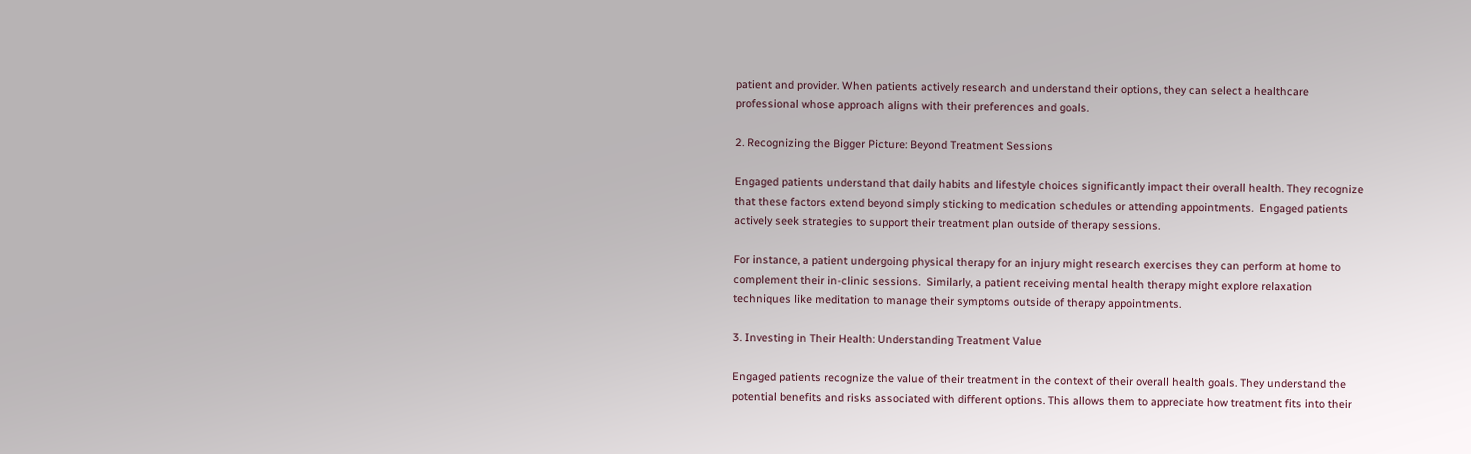patient and provider. When patients actively research and understand their options, they can select a healthcare professional whose approach aligns with their preferences and goals.

2. Recognizing the Bigger Picture: Beyond Treatment Sessions

Engaged patients understand that daily habits and lifestyle choices significantly impact their overall health. They recognize that these factors extend beyond simply sticking to medication schedules or attending appointments.  Engaged patients actively seek strategies to support their treatment plan outside of therapy sessions.

For instance, a patient undergoing physical therapy for an injury might research exercises they can perform at home to complement their in-clinic sessions.  Similarly, a patient receiving mental health therapy might explore relaxation techniques like meditation to manage their symptoms outside of therapy appointments.

3. Investing in Their Health: Understanding Treatment Value

Engaged patients recognize the value of their treatment in the context of their overall health goals. They understand the potential benefits and risks associated with different options. This allows them to appreciate how treatment fits into their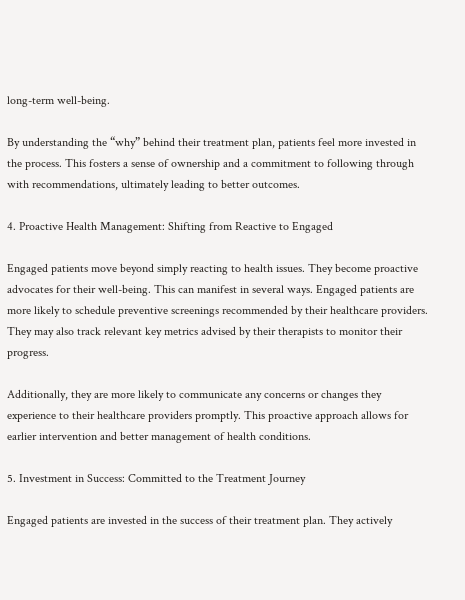long-term well-being.

By understanding the “why” behind their treatment plan, patients feel more invested in the process. This fosters a sense of ownership and a commitment to following through with recommendations, ultimately leading to better outcomes.

4. Proactive Health Management: Shifting from Reactive to Engaged

Engaged patients move beyond simply reacting to health issues. They become proactive advocates for their well-being. This can manifest in several ways. Engaged patients are more likely to schedule preventive screenings recommended by their healthcare providers. They may also track relevant key metrics advised by their therapists to monitor their progress.

Additionally, they are more likely to communicate any concerns or changes they experience to their healthcare providers promptly. This proactive approach allows for earlier intervention and better management of health conditions.

5. Investment in Success: Committed to the Treatment Journey

Engaged patients are invested in the success of their treatment plan. They actively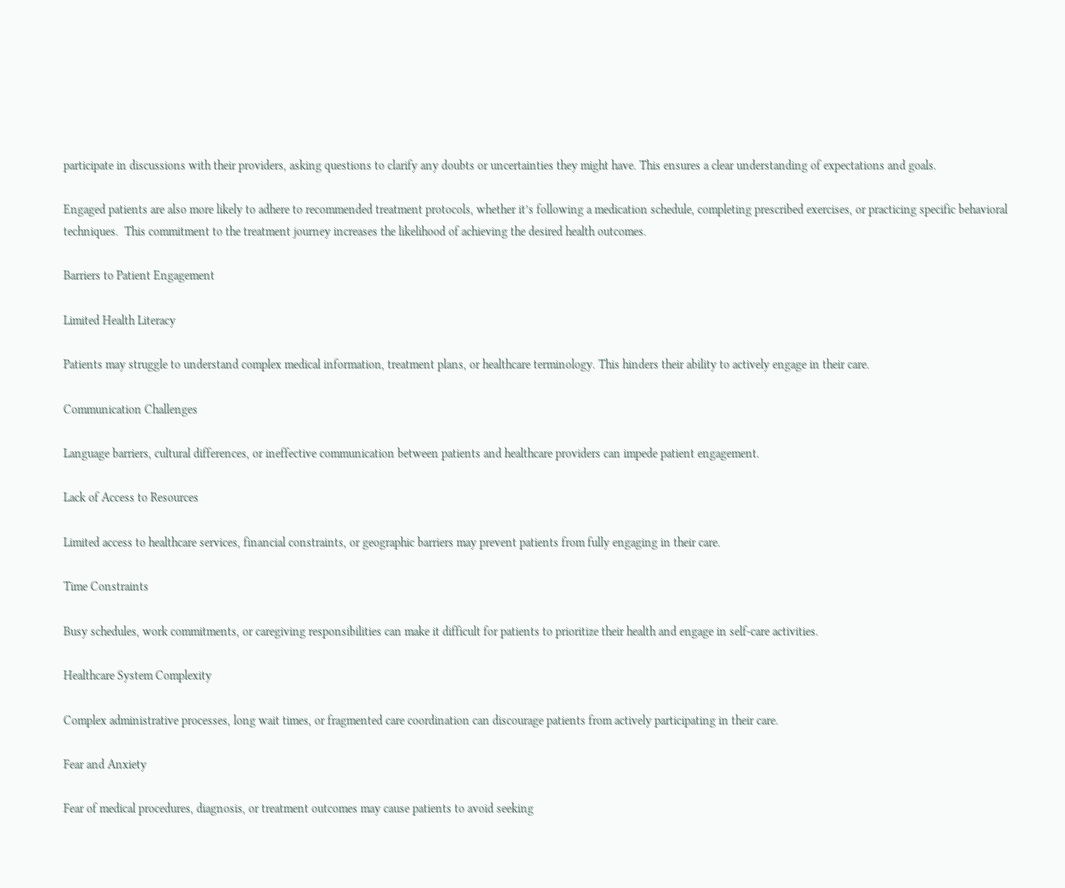participate in discussions with their providers, asking questions to clarify any doubts or uncertainties they might have. This ensures a clear understanding of expectations and goals.

Engaged patients are also more likely to adhere to recommended treatment protocols, whether it’s following a medication schedule, completing prescribed exercises, or practicing specific behavioral techniques.  This commitment to the treatment journey increases the likelihood of achieving the desired health outcomes.

Barriers to Patient Engagement

Limited Health Literacy

Patients may struggle to understand complex medical information, treatment plans, or healthcare terminology. This hinders their ability to actively engage in their care.

Communication Challenges

Language barriers, cultural differences, or ineffective communication between patients and healthcare providers can impede patient engagement.

Lack of Access to Resources

Limited access to healthcare services, financial constraints, or geographic barriers may prevent patients from fully engaging in their care.

Time Constraints

Busy schedules, work commitments, or caregiving responsibilities can make it difficult for patients to prioritize their health and engage in self-care activities.

Healthcare System Complexity

Complex administrative processes, long wait times, or fragmented care coordination can discourage patients from actively participating in their care.

Fear and Anxiety

Fear of medical procedures, diagnosis, or treatment outcomes may cause patients to avoid seeking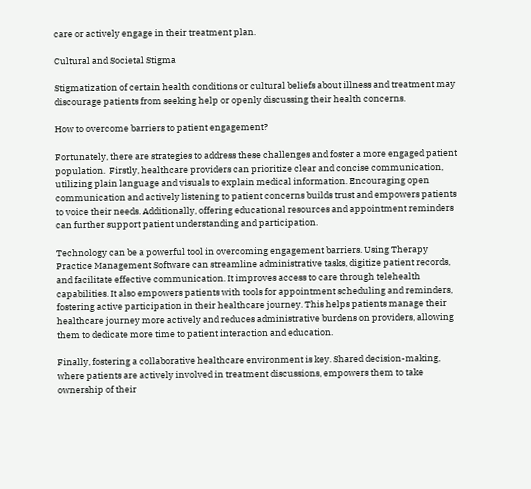care or actively engage in their treatment plan.

Cultural and Societal Stigma

Stigmatization of certain health conditions or cultural beliefs about illness and treatment may discourage patients from seeking help or openly discussing their health concerns.

How to overcome barriers to patient engagement?

Fortunately, there are strategies to address these challenges and foster a more engaged patient population.  Firstly, healthcare providers can prioritize clear and concise communication, utilizing plain language and visuals to explain medical information. Encouraging open communication and actively listening to patient concerns builds trust and empowers patients to voice their needs. Additionally, offering educational resources and appointment reminders can further support patient understanding and participation.

Technology can be a powerful tool in overcoming engagement barriers. Using Therapy Practice Management Software can streamline administrative tasks, digitize patient records, and facilitate effective communication. It improves access to care through telehealth capabilities. It also empowers patients with tools for appointment scheduling and reminders, fostering active participation in their healthcare journey. This helps patients manage their healthcare journey more actively and reduces administrative burdens on providers, allowing them to dedicate more time to patient interaction and education.

Finally, fostering a collaborative healthcare environment is key. Shared decision-making, where patients are actively involved in treatment discussions, empowers them to take ownership of their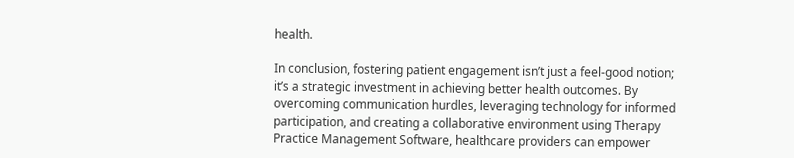health.

In conclusion, fostering patient engagement isn’t just a feel-good notion; it’s a strategic investment in achieving better health outcomes. By overcoming communication hurdles, leveraging technology for informed participation, and creating a collaborative environment using Therapy Practice Management Software, healthcare providers can empower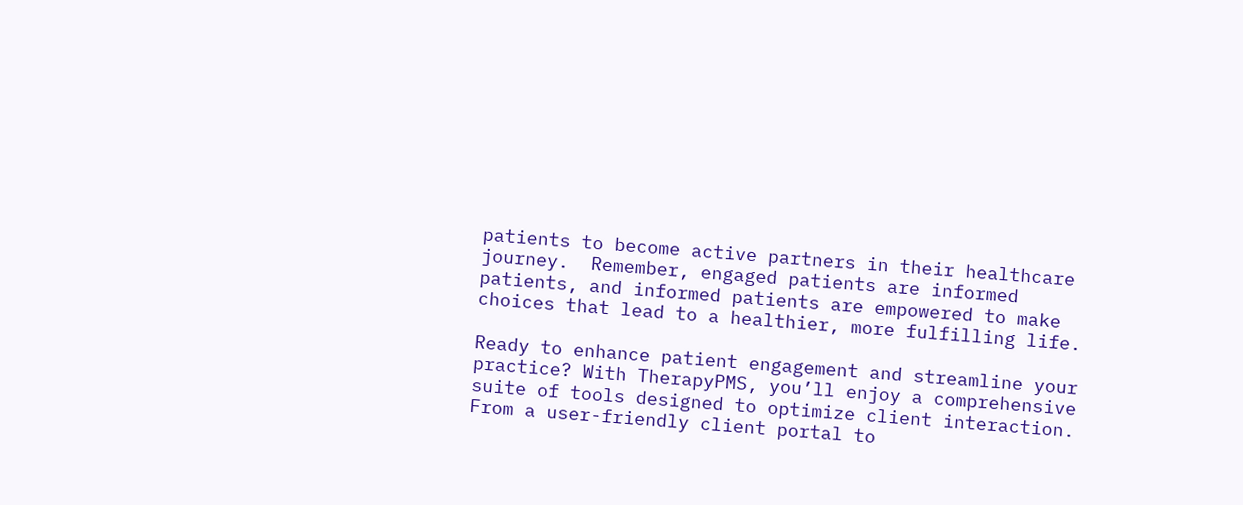patients to become active partners in their healthcare journey.  Remember, engaged patients are informed patients, and informed patients are empowered to make choices that lead to a healthier, more fulfilling life.

Ready to enhance patient engagement and streamline your practice? With TherapyPMS, you’ll enjoy a comprehensive suite of tools designed to optimize client interaction. From a user-friendly client portal to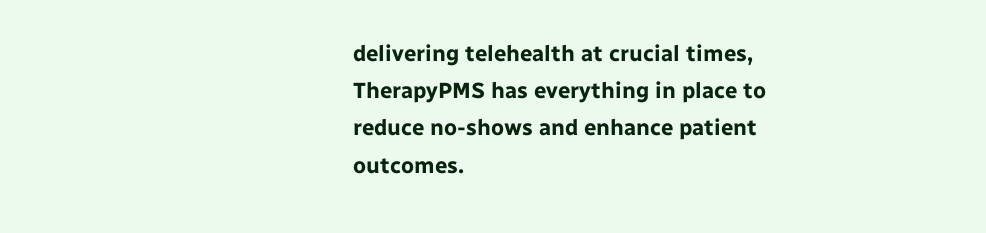delivering telehealth at crucial times, TherapyPMS has everything in place to reduce no-shows and enhance patient outcomes.